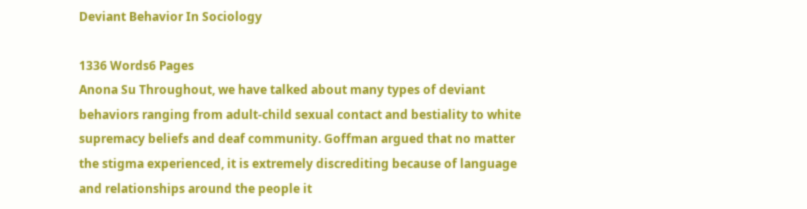Deviant Behavior In Sociology

1336 Words6 Pages
Anona Su Throughout, we have talked about many types of deviant behaviors ranging from adult-child sexual contact and bestiality to white supremacy beliefs and deaf community. Goffman argued that no matter the stigma experienced, it is extremely discrediting because of language and relationships around the people it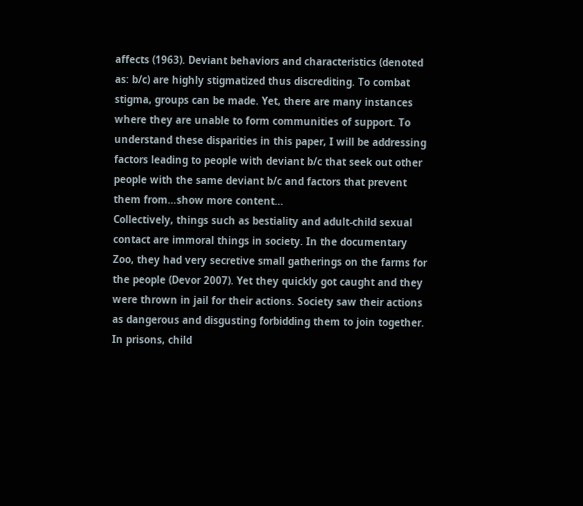affects (1963). Deviant behaviors and characteristics (denoted as: b/c) are highly stigmatized thus discrediting. To combat stigma, groups can be made. Yet, there are many instances where they are unable to form communities of support. To understand these disparities in this paper, I will be addressing factors leading to people with deviant b/c that seek out other people with the same deviant b/c and factors that prevent them from…show more content…
Collectively, things such as bestiality and adult-child sexual contact are immoral things in society. In the documentary Zoo, they had very secretive small gatherings on the farms for the people (Devor 2007). Yet they quickly got caught and they were thrown in jail for their actions. Society saw their actions as dangerous and disgusting forbidding them to join together. In prisons, child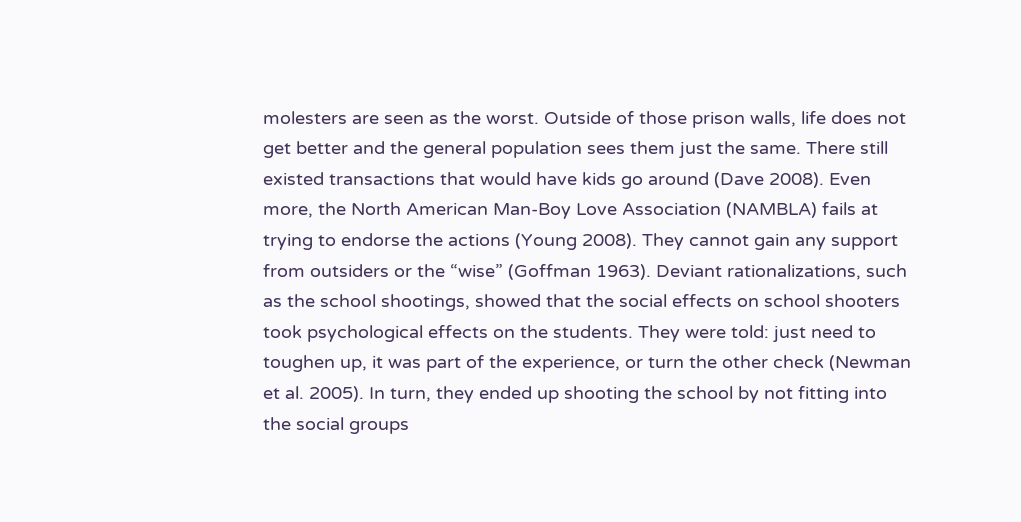molesters are seen as the worst. Outside of those prison walls, life does not get better and the general population sees them just the same. There still existed transactions that would have kids go around (Dave 2008). Even more, the North American Man-Boy Love Association (NAMBLA) fails at trying to endorse the actions (Young 2008). They cannot gain any support from outsiders or the “wise” (Goffman 1963). Deviant rationalizations, such as the school shootings, showed that the social effects on school shooters took psychological effects on the students. They were told: just need to toughen up, it was part of the experience, or turn the other check (Newman et al. 2005). In turn, they ended up shooting the school by not fitting into the social groups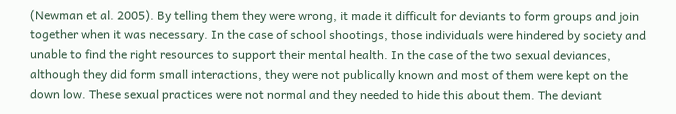(Newman et al. 2005). By telling them they were wrong, it made it difficult for deviants to form groups and join together when it was necessary. In the case of school shootings, those individuals were hindered by society and unable to find the right resources to support their mental health. In the case of the two sexual deviances, although they did form small interactions, they were not publically known and most of them were kept on the down low. These sexual practices were not normal and they needed to hide this about them. The deviant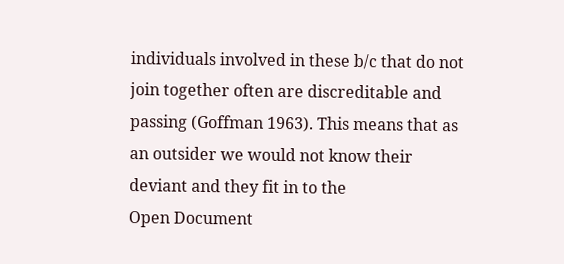individuals involved in these b/c that do not join together often are discreditable and passing (Goffman 1963). This means that as an outsider we would not know their deviant and they fit in to the
Open Document